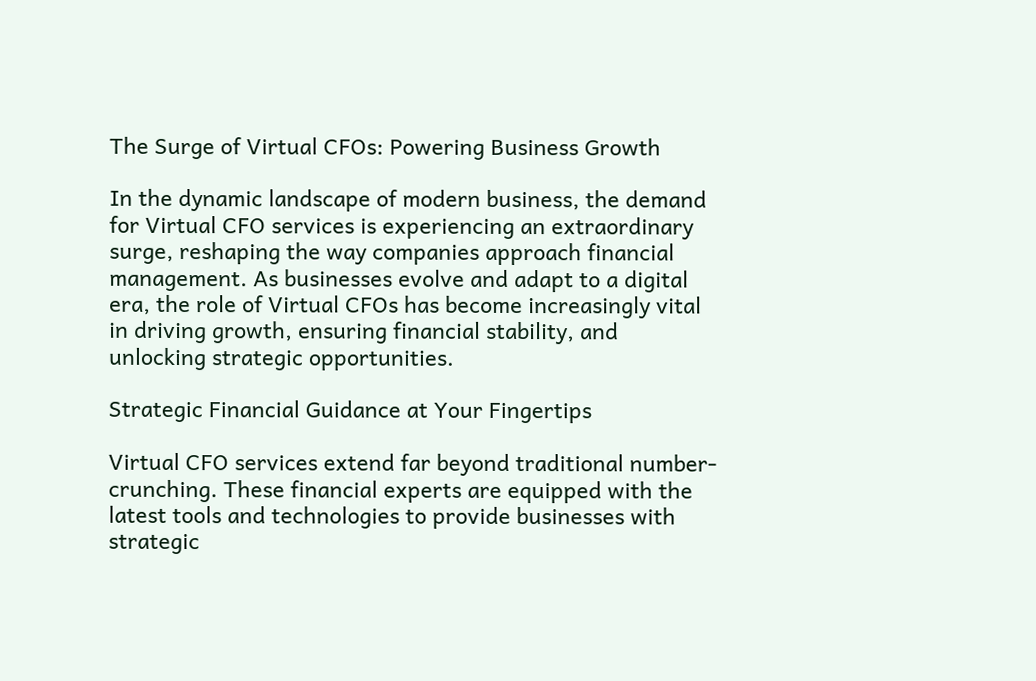The Surge of Virtual CFOs: Powering Business Growth

In the dynamic landscape of modern business, the demand for Virtual CFO services is experiencing an extraordinary surge, reshaping the way companies approach financial management. As businesses evolve and adapt to a digital era, the role of Virtual CFOs has become increasingly vital in driving growth, ensuring financial stability, and unlocking strategic opportunities.

Strategic Financial Guidance at Your Fingertips

Virtual CFO services extend far beyond traditional number-crunching. These financial experts are equipped with the latest tools and technologies to provide businesses with strategic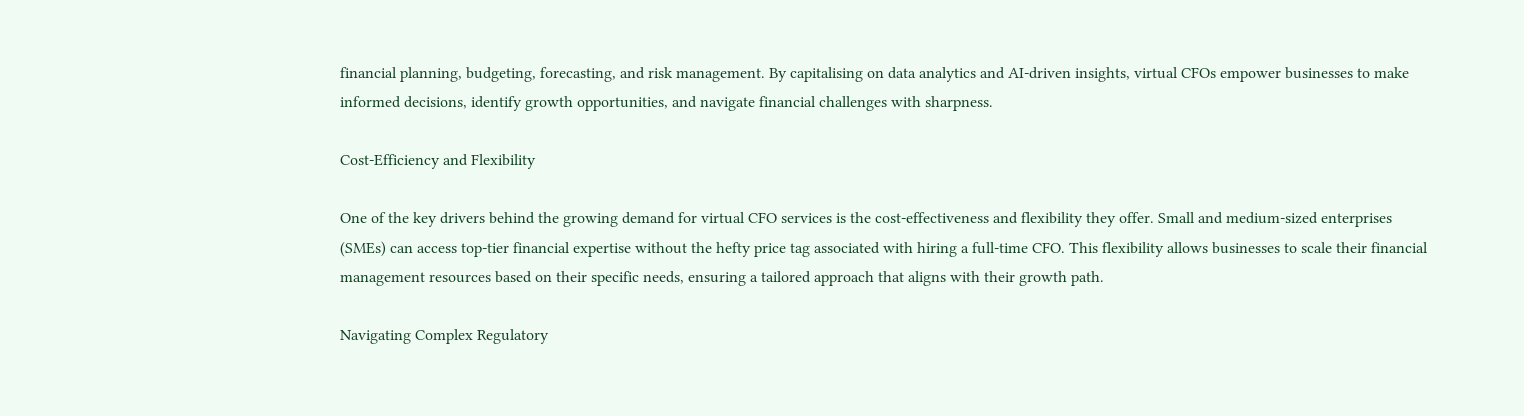financial planning, budgeting, forecasting, and risk management. By capitalising on data analytics and AI-driven insights, virtual CFOs empower businesses to make informed decisions, identify growth opportunities, and navigate financial challenges with sharpness.

Cost-Efficiency and Flexibility

One of the key drivers behind the growing demand for virtual CFO services is the cost-effectiveness and flexibility they offer. Small and medium-sized enterprises (SMEs) can access top-tier financial expertise without the hefty price tag associated with hiring a full-time CFO. This flexibility allows businesses to scale their financial management resources based on their specific needs, ensuring a tailored approach that aligns with their growth path.

Navigating Complex Regulatory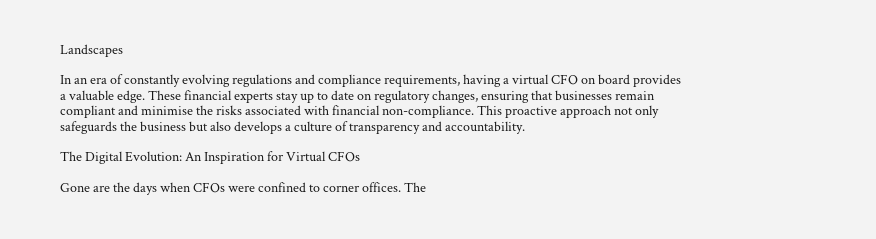Landscapes

In an era of constantly evolving regulations and compliance requirements, having a virtual CFO on board provides a valuable edge. These financial experts stay up to date on regulatory changes, ensuring that businesses remain compliant and minimise the risks associated with financial non-compliance. This proactive approach not only safeguards the business but also develops a culture of transparency and accountability.

The Digital Evolution: An Inspiration for Virtual CFOs

Gone are the days when CFOs were confined to corner offices. The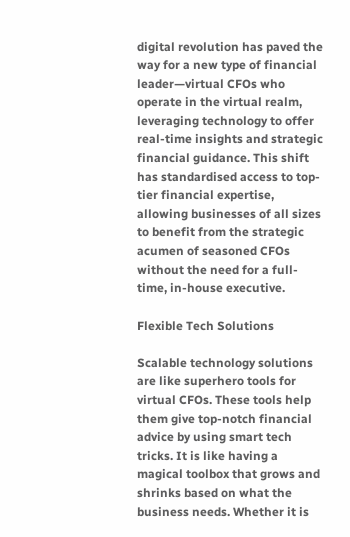digital revolution has paved the way for a new type of financial leader—virtual CFOs who operate in the virtual realm, leveraging technology to offer real-time insights and strategic financial guidance. This shift has standardised access to top-tier financial expertise, allowing businesses of all sizes to benefit from the strategic acumen of seasoned CFOs without the need for a full-time, in-house executive.

Flexible Tech Solutions

Scalable technology solutions are like superhero tools for virtual CFOs. These tools help them give top-notch financial advice by using smart tech tricks. It is like having a magical toolbox that grows and shrinks based on what the business needs. Whether it is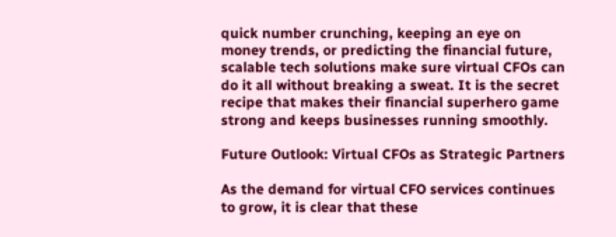quick number crunching, keeping an eye on money trends, or predicting the financial future, scalable tech solutions make sure virtual CFOs can do it all without breaking a sweat. It is the secret recipe that makes their financial superhero game strong and keeps businesses running smoothly.

Future Outlook: Virtual CFOs as Strategic Partners

As the demand for virtual CFO services continues to grow, it is clear that these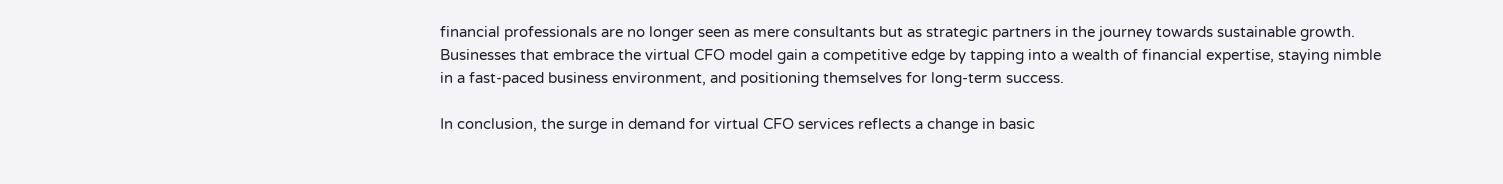financial professionals are no longer seen as mere consultants but as strategic partners in the journey towards sustainable growth. Businesses that embrace the virtual CFO model gain a competitive edge by tapping into a wealth of financial expertise, staying nimble in a fast-paced business environment, and positioning themselves for long-term success.

In conclusion, the surge in demand for virtual CFO services reflects a change in basic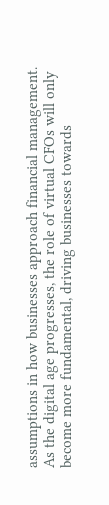assumptions in how businesses approach financial management. As the digital age progresses, the role of virtual CFOs will only become more fundamental, driving businesses towards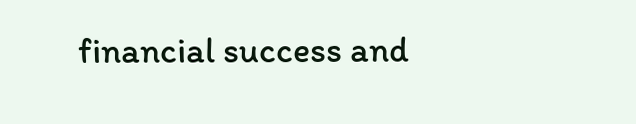financial success and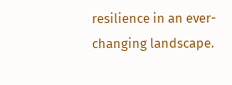resilience in an ever-changing landscape.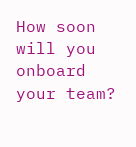How soon will you onboard your team?